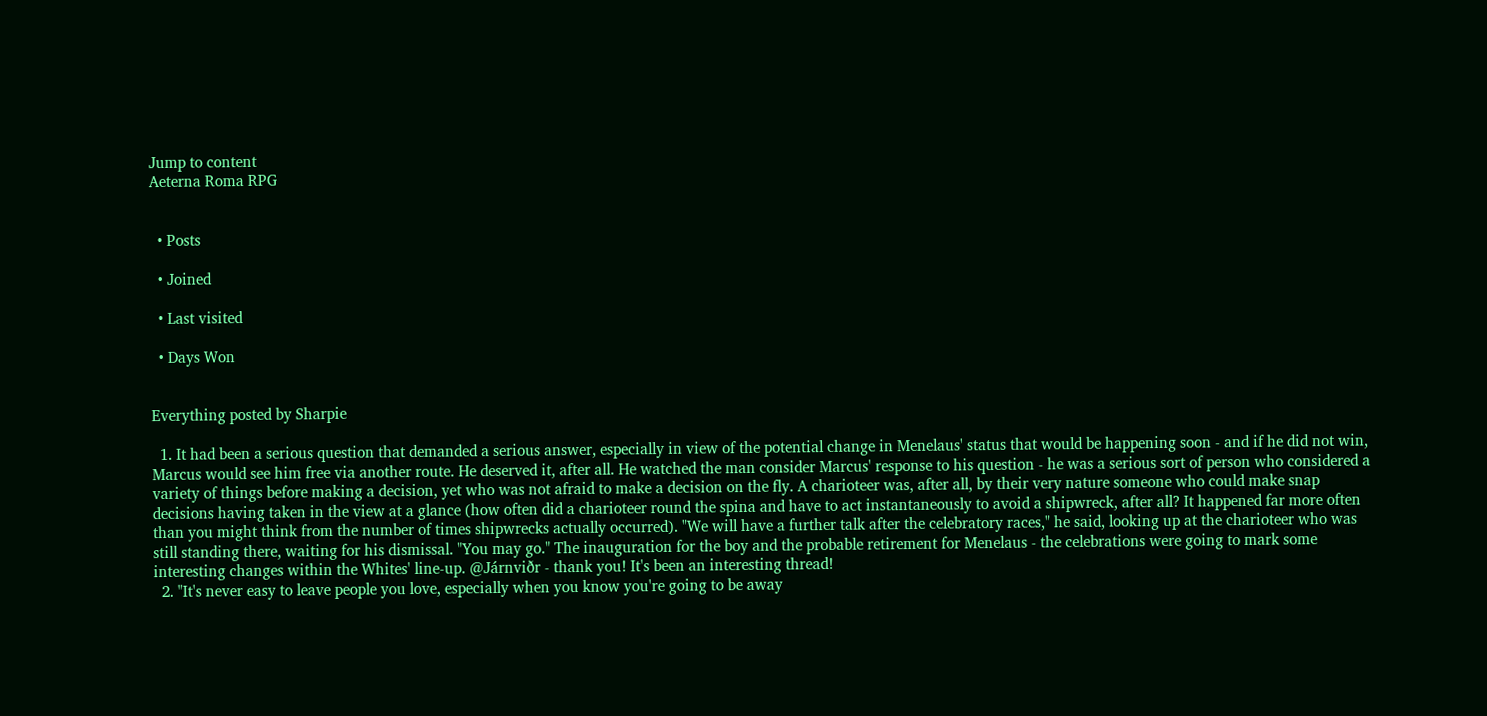Jump to content
Aeterna Roma RPG


  • Posts

  • Joined

  • Last visited

  • Days Won


Everything posted by Sharpie

  1. It had been a serious question that demanded a serious answer, especially in view of the potential change in Menelaus' status that would be happening soon - and if he did not win, Marcus would see him free via another route. He deserved it, after all. He watched the man consider Marcus' response to his question - he was a serious sort of person who considered a variety of things before making a decision, yet who was not afraid to make a decision on the fly. A charioteer was, after all, by their very nature someone who could make snap decisions having taken in the view at a glance (how often did a charioteer round the spina and have to act instantaneously to avoid a shipwreck, after all? It happened far more often than you might think from the number of times shipwrecks actually occurred). "We will have a further talk after the celebratory races," he said, looking up at the charioteer who was still standing there, waiting for his dismissal. "You may go." The inauguration for the boy and the probable retirement for Menelaus - the celebrations were going to mark some interesting changes within the Whites' line-up. @Járnviðr - thank you! It's been an interesting thread!
  2. "It's never easy to leave people you love, especially when you know you're going to be away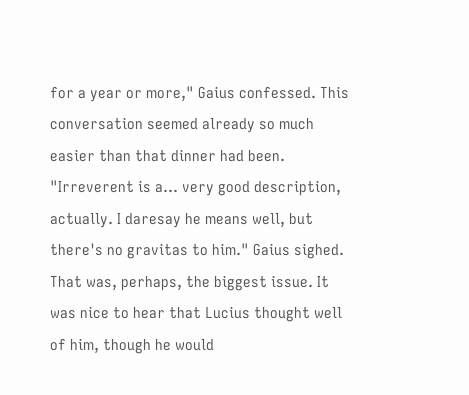for a year or more," Gaius confessed. This conversation seemed already so much easier than that dinner had been. "Irreverent is a... very good description, actually. I daresay he means well, but there's no gravitas to him." Gaius sighed. That was, perhaps, the biggest issue. It was nice to hear that Lucius thought well of him, though he would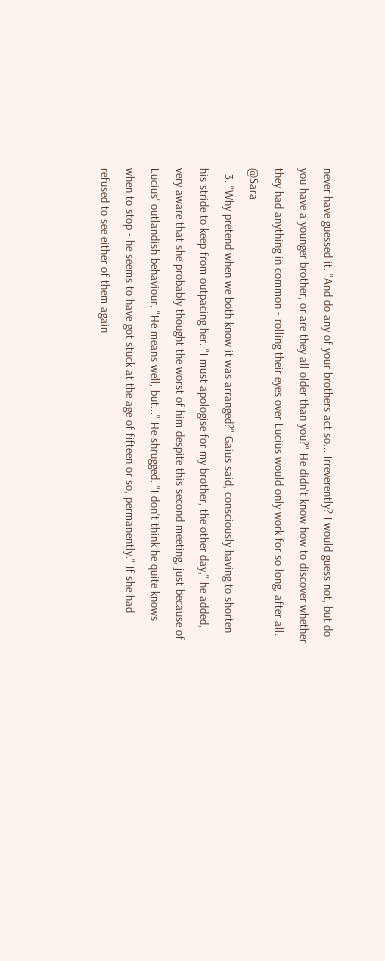never have guessed it. "And do any of your brothers act so... Irreverently? I would guess not, but do you have a younger brother, or are they all older than you?" He didn't know how to discover whether they had anything in common - rolling their eyes over Lucius would only work for so long, after all. @Sara
  3. "Why pretend when we both know it was arranged?" Gaius said, consciously having to shorten his stride to keep from outpacing her. "I must apologise for my brother, the other day," he added, very aware that she probably thought the worst of him despite this second meeting, just because of Lucius' outlandish behaviour. "He means well, but..." He shrugged. "I don't think he quite knows when to stop - he seems to have got stuck at the age of fifteen or so, permanently." If she had refused to see either of them again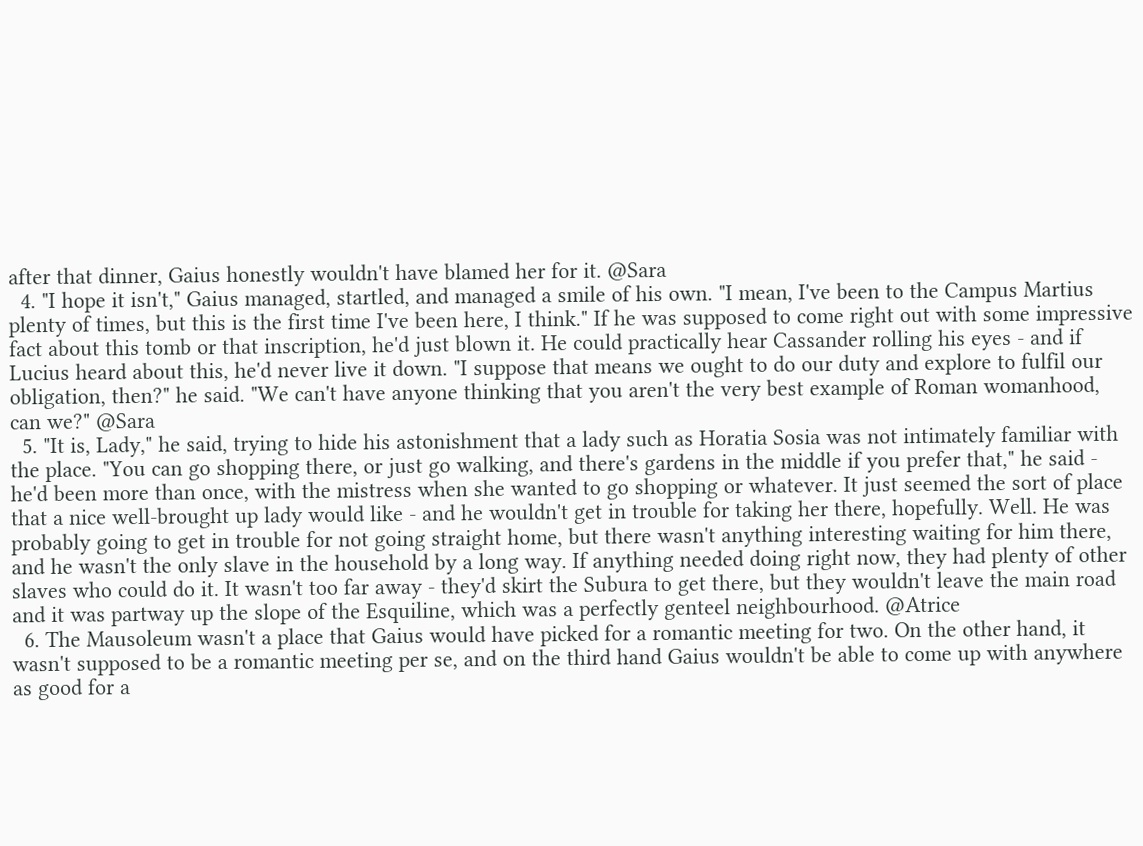after that dinner, Gaius honestly wouldn't have blamed her for it. @Sara
  4. "I hope it isn't," Gaius managed, startled, and managed a smile of his own. "I mean, I've been to the Campus Martius plenty of times, but this is the first time I've been here, I think." If he was supposed to come right out with some impressive fact about this tomb or that inscription, he'd just blown it. He could practically hear Cassander rolling his eyes - and if Lucius heard about this, he'd never live it down. "I suppose that means we ought to do our duty and explore to fulfil our obligation, then?" he said. "We can't have anyone thinking that you aren't the very best example of Roman womanhood, can we?" @Sara
  5. "It is, Lady," he said, trying to hide his astonishment that a lady such as Horatia Sosia was not intimately familiar with the place. "You can go shopping there, or just go walking, and there's gardens in the middle if you prefer that," he said - he'd been more than once, with the mistress when she wanted to go shopping or whatever. It just seemed the sort of place that a nice well-brought up lady would like - and he wouldn't get in trouble for taking her there, hopefully. Well. He was probably going to get in trouble for not going straight home, but there wasn't anything interesting waiting for him there, and he wasn't the only slave in the household by a long way. If anything needed doing right now, they had plenty of other slaves who could do it. It wasn't too far away - they'd skirt the Subura to get there, but they wouldn't leave the main road and it was partway up the slope of the Esquiline, which was a perfectly genteel neighbourhood. @Atrice
  6. The Mausoleum wasn't a place that Gaius would have picked for a romantic meeting for two. On the other hand, it wasn't supposed to be a romantic meeting per se, and on the third hand Gaius wouldn't be able to come up with anywhere as good for a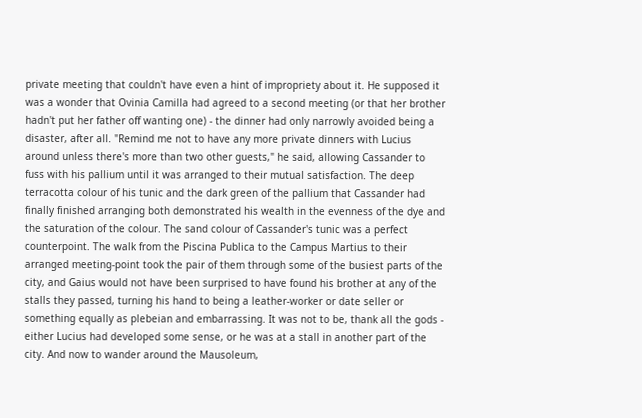private meeting that couldn't have even a hint of impropriety about it. He supposed it was a wonder that Ovinia Camilla had agreed to a second meeting (or that her brother hadn't put her father off wanting one) - the dinner had only narrowly avoided being a disaster, after all. "Remind me not to have any more private dinners with Lucius around unless there's more than two other guests," he said, allowing Cassander to fuss with his pallium until it was arranged to their mutual satisfaction. The deep terracotta colour of his tunic and the dark green of the pallium that Cassander had finally finished arranging both demonstrated his wealth in the evenness of the dye and the saturation of the colour. The sand colour of Cassander's tunic was a perfect counterpoint. The walk from the Piscina Publica to the Campus Martius to their arranged meeting-point took the pair of them through some of the busiest parts of the city, and Gaius would not have been surprised to have found his brother at any of the stalls they passed, turning his hand to being a leather-worker or date seller or something equally as plebeian and embarrassing. It was not to be, thank all the gods - either Lucius had developed some sense, or he was at a stall in another part of the city. And now to wander around the Mausoleum,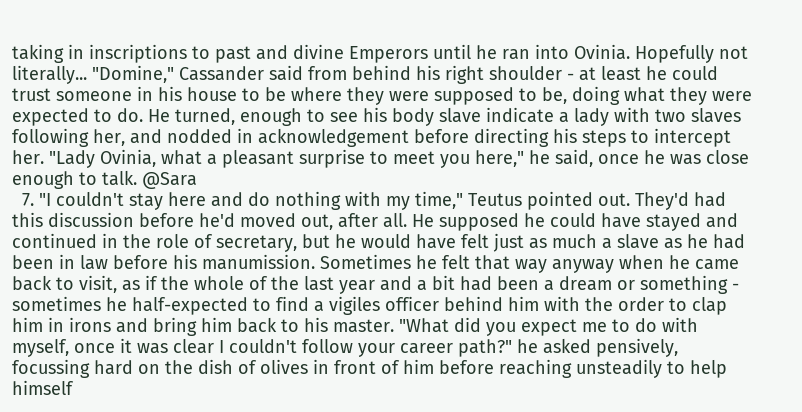taking in inscriptions to past and divine Emperors until he ran into Ovinia. Hopefully not literally... "Domine," Cassander said from behind his right shoulder - at least he could trust someone in his house to be where they were supposed to be, doing what they were expected to do. He turned, enough to see his body slave indicate a lady with two slaves following her, and nodded in acknowledgement before directing his steps to intercept her. "Lady Ovinia, what a pleasant surprise to meet you here," he said, once he was close enough to talk. @Sara
  7. "I couldn't stay here and do nothing with my time," Teutus pointed out. They'd had this discussion before he'd moved out, after all. He supposed he could have stayed and continued in the role of secretary, but he would have felt just as much a slave as he had been in law before his manumission. Sometimes he felt that way anyway when he came back to visit, as if the whole of the last year and a bit had been a dream or something - sometimes he half-expected to find a vigiles officer behind him with the order to clap him in irons and bring him back to his master. "What did you expect me to do with myself, once it was clear I couldn't follow your career path?" he asked pensively, focussing hard on the dish of olives in front of him before reaching unsteadily to help himself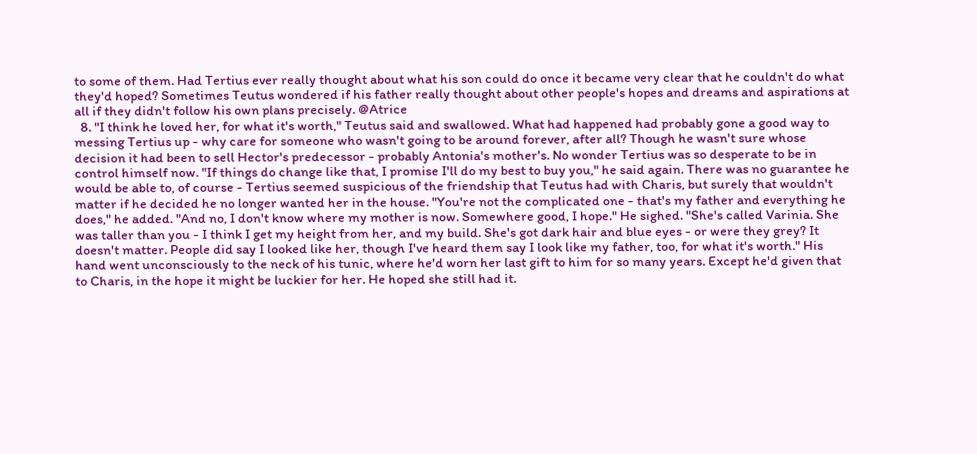to some of them. Had Tertius ever really thought about what his son could do once it became very clear that he couldn't do what they'd hoped? Sometimes Teutus wondered if his father really thought about other people's hopes and dreams and aspirations at all if they didn't follow his own plans precisely. @Atrice
  8. "I think he loved her, for what it's worth," Teutus said and swallowed. What had happened had probably gone a good way to messing Tertius up - why care for someone who wasn't going to be around forever, after all? Though he wasn't sure whose decision it had been to sell Hector's predecessor - probably Antonia's mother's. No wonder Tertius was so desperate to be in control himself now. "If things do change like that, I promise I'll do my best to buy you," he said again. There was no guarantee he would be able to, of course - Tertius seemed suspicious of the friendship that Teutus had with Charis, but surely that wouldn't matter if he decided he no longer wanted her in the house. "You're not the complicated one - that's my father and everything he does," he added. "And no, I don't know where my mother is now. Somewhere good, I hope." He sighed. "She's called Varinia. She was taller than you - I think I get my height from her, and my build. She's got dark hair and blue eyes - or were they grey? It doesn't matter. People did say I looked like her, though I've heard them say I look like my father, too, for what it's worth." His hand went unconsciously to the neck of his tunic, where he'd worn her last gift to him for so many years. Except he'd given that to Charis, in the hope it might be luckier for her. He hoped she still had it.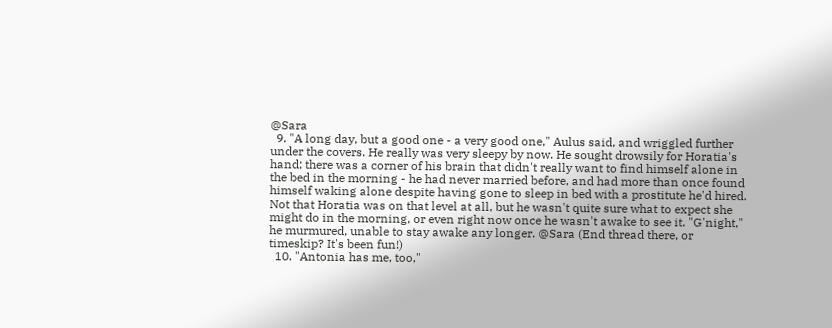@Sara
  9. "A long day, but a good one - a very good one," Aulus said, and wriggled further under the covers. He really was very sleepy by now. He sought drowsily for Horatia's hand; there was a corner of his brain that didn't really want to find himself alone in the bed in the morning - he had never married before, and had more than once found himself waking alone despite having gone to sleep in bed with a prostitute he'd hired. Not that Horatia was on that level at all, but he wasn't quite sure what to expect she might do in the morning, or even right now once he wasn't awake to see it. "G'night," he murmured, unable to stay awake any longer. @Sara (End thread there, or timeskip? It's been fun!)
  10. "Antonia has me, too,"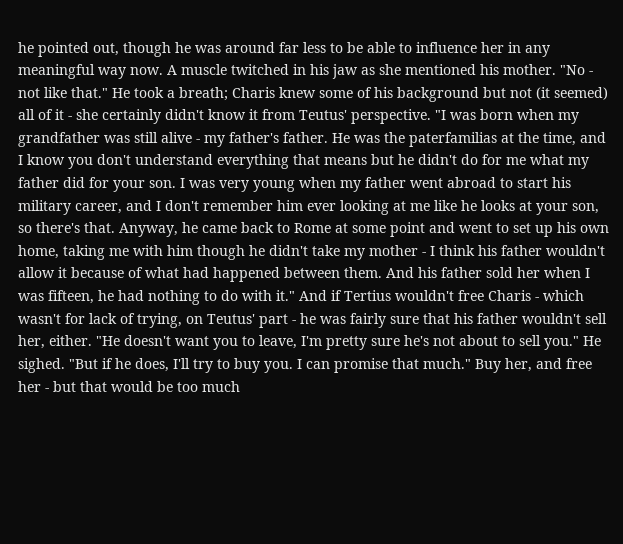he pointed out, though he was around far less to be able to influence her in any meaningful way now. A muscle twitched in his jaw as she mentioned his mother. "No - not like that." He took a breath; Charis knew some of his background but not (it seemed) all of it - she certainly didn't know it from Teutus' perspective. "I was born when my grandfather was still alive - my father's father. He was the paterfamilias at the time, and I know you don't understand everything that means but he didn't do for me what my father did for your son. I was very young when my father went abroad to start his military career, and I don't remember him ever looking at me like he looks at your son, so there's that. Anyway, he came back to Rome at some point and went to set up his own home, taking me with him though he didn't take my mother - I think his father wouldn't allow it because of what had happened between them. And his father sold her when I was fifteen, he had nothing to do with it." And if Tertius wouldn't free Charis - which wasn't for lack of trying, on Teutus' part - he was fairly sure that his father wouldn't sell her, either. "He doesn't want you to leave, I'm pretty sure he's not about to sell you." He sighed. "But if he does, I'll try to buy you. I can promise that much." Buy her, and free her - but that would be too much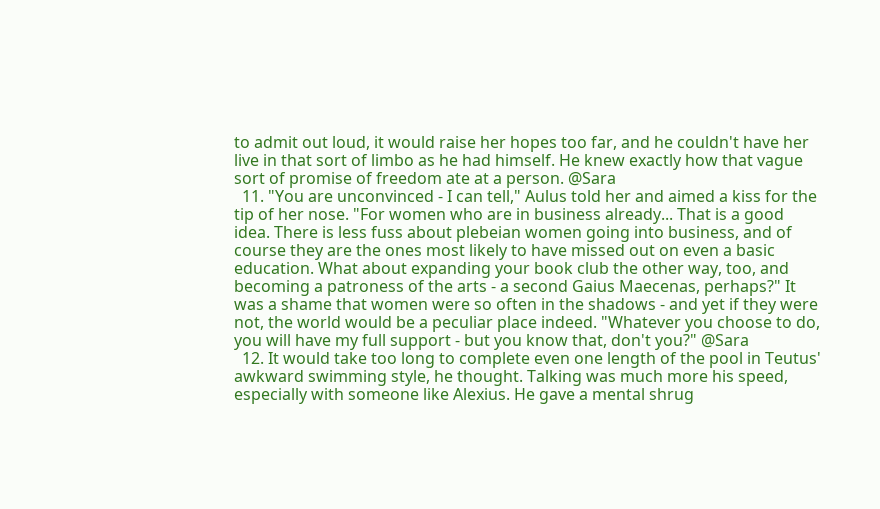to admit out loud, it would raise her hopes too far, and he couldn't have her live in that sort of limbo as he had himself. He knew exactly how that vague sort of promise of freedom ate at a person. @Sara
  11. "You are unconvinced - I can tell," Aulus told her and aimed a kiss for the tip of her nose. "For women who are in business already... That is a good idea. There is less fuss about plebeian women going into business, and of course they are the ones most likely to have missed out on even a basic education. What about expanding your book club the other way, too, and becoming a patroness of the arts - a second Gaius Maecenas, perhaps?" It was a shame that women were so often in the shadows - and yet if they were not, the world would be a peculiar place indeed. "Whatever you choose to do, you will have my full support - but you know that, don't you?" @Sara
  12. It would take too long to complete even one length of the pool in Teutus' awkward swimming style, he thought. Talking was much more his speed, especially with someone like Alexius. He gave a mental shrug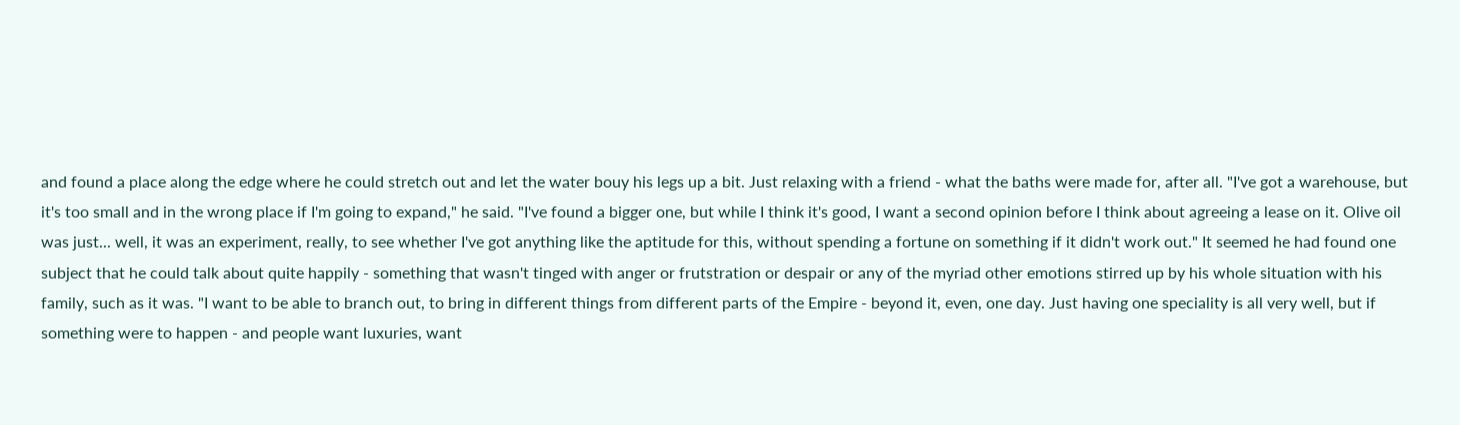and found a place along the edge where he could stretch out and let the water bouy his legs up a bit. Just relaxing with a friend - what the baths were made for, after all. "I've got a warehouse, but it's too small and in the wrong place if I'm going to expand," he said. "I've found a bigger one, but while I think it's good, I want a second opinion before I think about agreeing a lease on it. Olive oil was just... well, it was an experiment, really, to see whether I've got anything like the aptitude for this, without spending a fortune on something if it didn't work out." It seemed he had found one subject that he could talk about quite happily - something that wasn't tinged with anger or frutstration or despair or any of the myriad other emotions stirred up by his whole situation with his family, such as it was. "I want to be able to branch out, to bring in different things from different parts of the Empire - beyond it, even, one day. Just having one speciality is all very well, but if something were to happen - and people want luxuries, want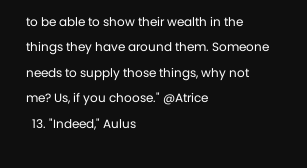to be able to show their wealth in the things they have around them. Someone needs to supply those things, why not me? Us, if you choose." @Atrice
  13. "Indeed," Aulus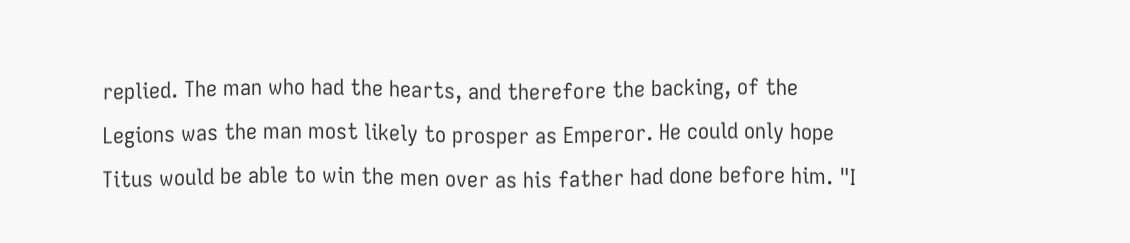replied. The man who had the hearts, and therefore the backing, of the Legions was the man most likely to prosper as Emperor. He could only hope Titus would be able to win the men over as his father had done before him. "I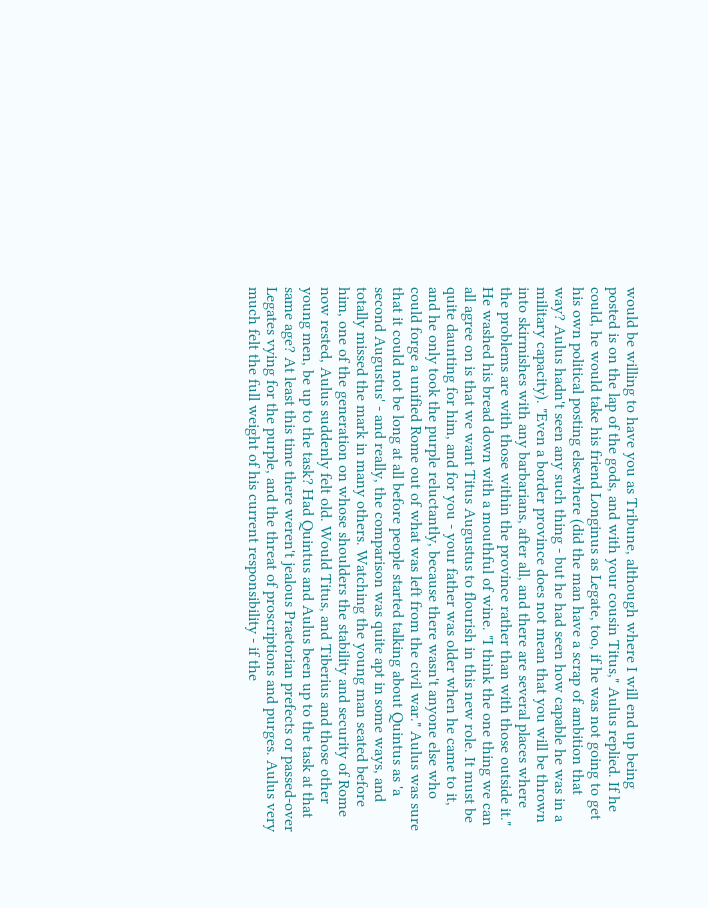would be willing to have you as Tribune, although where I will end up being posted is on the lap of the gods, and with your cousin Titus," Aulus replied. If he could, he would take his friend Longinus as Legate, too, if he was not going to get his own political posting elsewhere (did the man have a scrap of ambition that way? Aulus hadn't seen any such thing - but he had seen how capable he was in a military capacity). "Even a border province does not mean that you will be thrown into skirmishes with any barbarians, after all, and there are several places where the problems are with those within the province rather than with those outside it." He washed his bread down with a mouthful of wine. "I think the one thing we can all agree on is that we want Titus Augustus to flourish in this new role. It must be quite daunting for him, and for you - your father was older when he came to it, and he only took the purple reluctantly, because there wasn't anyone else who could forge a unified Rome out of what was left from the civil war." Aulus was sure that it could not be long at all before people started talking about Quintus as 'a second Augustus' - and really, the comparison was quite apt in some ways, and totally missed the mark in many others. Watching the young man seated before him, one of the generation on whose shoulders the stability and security of Rome now rested, Aulus suddenly felt old. Would Titus, and Tiberius and those other young men, be up to the task? Had Quintus and Aulus been up to the task at that same age? At least this time there weren't jealous Praetorian prefects or passed-over Legates vying for the purple, and the threat of proscriptions and purges. Aulus very much felt the full weight of his current responsibility - if the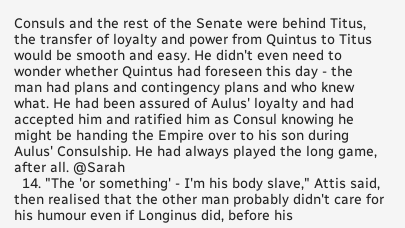Consuls and the rest of the Senate were behind Titus, the transfer of loyalty and power from Quintus to Titus would be smooth and easy. He didn't even need to wonder whether Quintus had foreseen this day - the man had plans and contingency plans and who knew what. He had been assured of Aulus' loyalty and had accepted him and ratified him as Consul knowing he might be handing the Empire over to his son during Aulus' Consulship. He had always played the long game, after all. @Sarah
  14. "The 'or something' - I'm his body slave," Attis said, then realised that the other man probably didn't care for his humour even if Longinus did, before his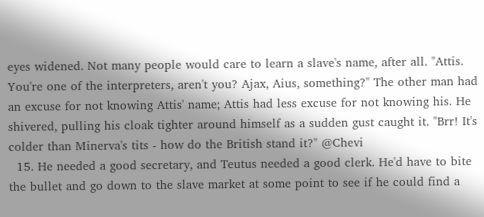eyes widened. Not many people would care to learn a slave's name, after all. "Attis. You're one of the interpreters, aren't you? Ajax, Aius, something?" The other man had an excuse for not knowing Attis' name; Attis had less excuse for not knowing his. He shivered, pulling his cloak tighter around himself as a sudden gust caught it. "Brr! It's colder than Minerva's tits - how do the British stand it?" @Chevi
  15. He needed a good secretary, and Teutus needed a good clerk. He'd have to bite the bullet and go down to the slave market at some point to see if he could find a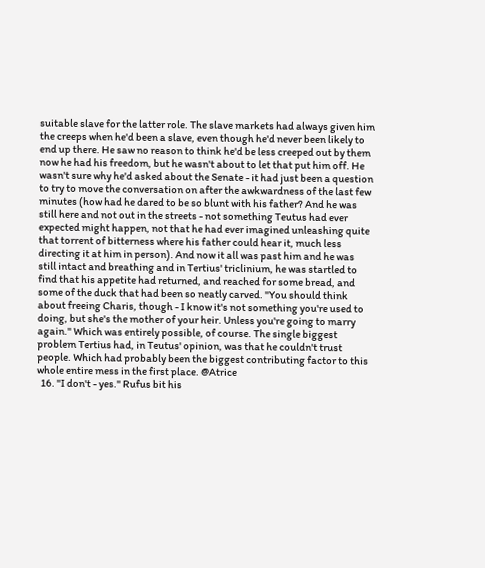suitable slave for the latter role. The slave markets had always given him the creeps when he'd been a slave, even though he'd never been likely to end up there. He saw no reason to think he'd be less creeped out by them now he had his freedom, but he wasn't about to let that put him off. He wasn't sure why he'd asked about the Senate - it had just been a question to try to move the conversation on after the awkwardness of the last few minutes (how had he dared to be so blunt with his father? And he was still here and not out in the streets - not something Teutus had ever expected might happen, not that he had ever imagined unleashing quite that torrent of bitterness where his father could hear it, much less directing it at him in person). And now it all was past him and he was still intact and breathing and in Tertius' triclinium, he was startled to find that his appetite had returned, and reached for some bread, and some of the duck that had been so neatly carved. "You should think about freeing Charis, though - I know it's not something you're used to doing, but she's the mother of your heir. Unless you're going to marry again." Which was entirely possible, of course. The single biggest problem Tertius had, in Teutus' opinion, was that he couldn't trust people. Which had probably been the biggest contributing factor to this whole entire mess in the first place. @Atrice
  16. "I don't - yes." Rufus bit his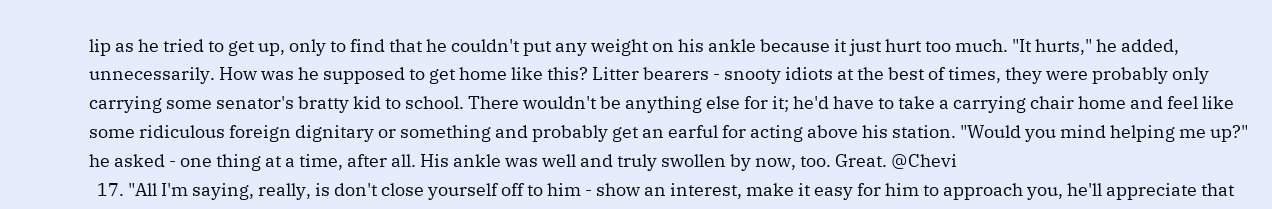lip as he tried to get up, only to find that he couldn't put any weight on his ankle because it just hurt too much. "It hurts," he added, unnecessarily. How was he supposed to get home like this? Litter bearers - snooty idiots at the best of times, they were probably only carrying some senator's bratty kid to school. There wouldn't be anything else for it; he'd have to take a carrying chair home and feel like some ridiculous foreign dignitary or something and probably get an earful for acting above his station. "Would you mind helping me up?" he asked - one thing at a time, after all. His ankle was well and truly swollen by now, too. Great. @Chevi
  17. "All I'm saying, really, is don't close yourself off to him - show an interest, make it easy for him to approach you, he'll appreciate that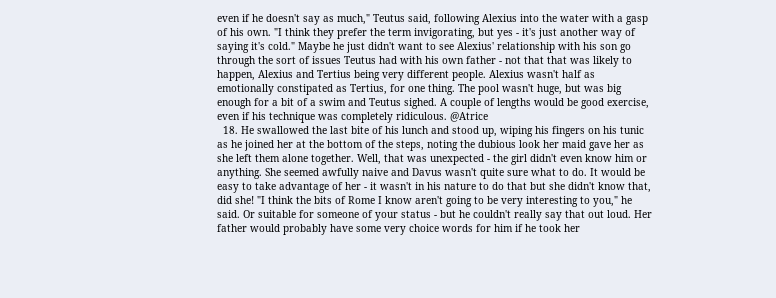even if he doesn't say as much," Teutus said, following Alexius into the water with a gasp of his own. "I think they prefer the term invigorating, but yes - it's just another way of saying it's cold." Maybe he just didn't want to see Alexius' relationship with his son go through the sort of issues Teutus had with his own father - not that that was likely to happen, Alexius and Tertius being very different people. Alexius wasn't half as emotionally constipated as Tertius, for one thing. The pool wasn't huge, but was big enough for a bit of a swim and Teutus sighed. A couple of lengths would be good exercise, even if his technique was completely ridiculous. @Atrice
  18. He swallowed the last bite of his lunch and stood up, wiping his fingers on his tunic as he joined her at the bottom of the steps, noting the dubious look her maid gave her as she left them alone together. Well, that was unexpected - the girl didn't even know him or anything. She seemed awfully naive and Davus wasn't quite sure what to do. It would be easy to take advantage of her - it wasn't in his nature to do that but she didn't know that, did she! "I think the bits of Rome I know aren't going to be very interesting to you," he said. Or suitable for someone of your status - but he couldn't really say that out loud. Her father would probably have some very choice words for him if he took her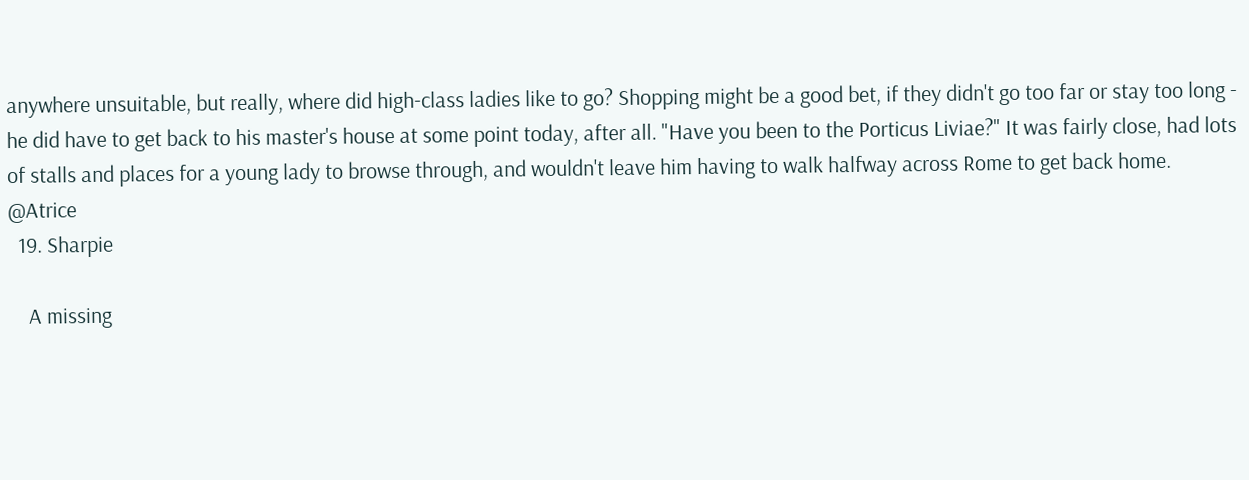anywhere unsuitable, but really, where did high-class ladies like to go? Shopping might be a good bet, if they didn't go too far or stay too long - he did have to get back to his master's house at some point today, after all. "Have you been to the Porticus Liviae?" It was fairly close, had lots of stalls and places for a young lady to browse through, and wouldn't leave him having to walk halfway across Rome to get back home. @Atrice
  19. Sharpie

    A missing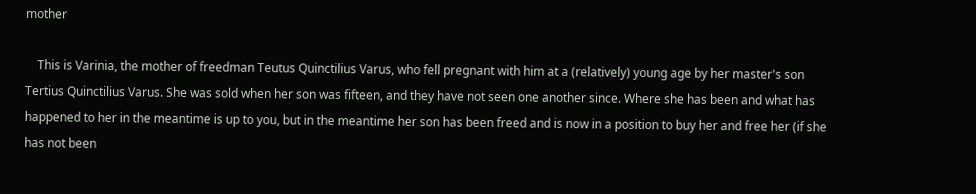mother

    This is Varinia, the mother of freedman Teutus Quinctilius Varus, who fell pregnant with him at a (relatively) young age by her master's son Tertius Quinctilius Varus. She was sold when her son was fifteen, and they have not seen one another since. Where she has been and what has happened to her in the meantime is up to you, but in the meantime her son has been freed and is now in a position to buy her and free her (if she has not been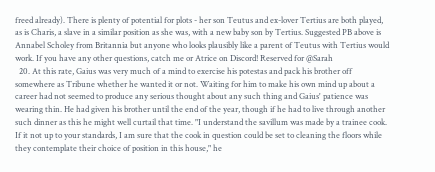freed already). There is plenty of potential for plots - her son Teutus and ex-lover Tertius are both played, as is Charis, a slave in a similar position as she was, with a new baby son by Tertius. Suggested PB above is Annabel Scholey from Britannia but anyone who looks plausibly like a parent of Teutus with Tertius would work. If you have any other questions, catch me or Atrice on Discord! Reserved for @Sarah
  20. At this rate, Gaius was very much of a mind to exercise his potestas and pack his brother off somewhere as Tribune whether he wanted it or not. Waiting for him to make his own mind up about a career had not seemed to produce any serious thought about any such thing and Gaius' patience was wearing thin. He had given his brother until the end of the year, though if he had to live through another such dinner as this he might well curtail that time. "I understand the savillum was made by a trainee cook. If it not up to your standards, I am sure that the cook in question could be set to cleaning the floors while they contemplate their choice of position in this house," he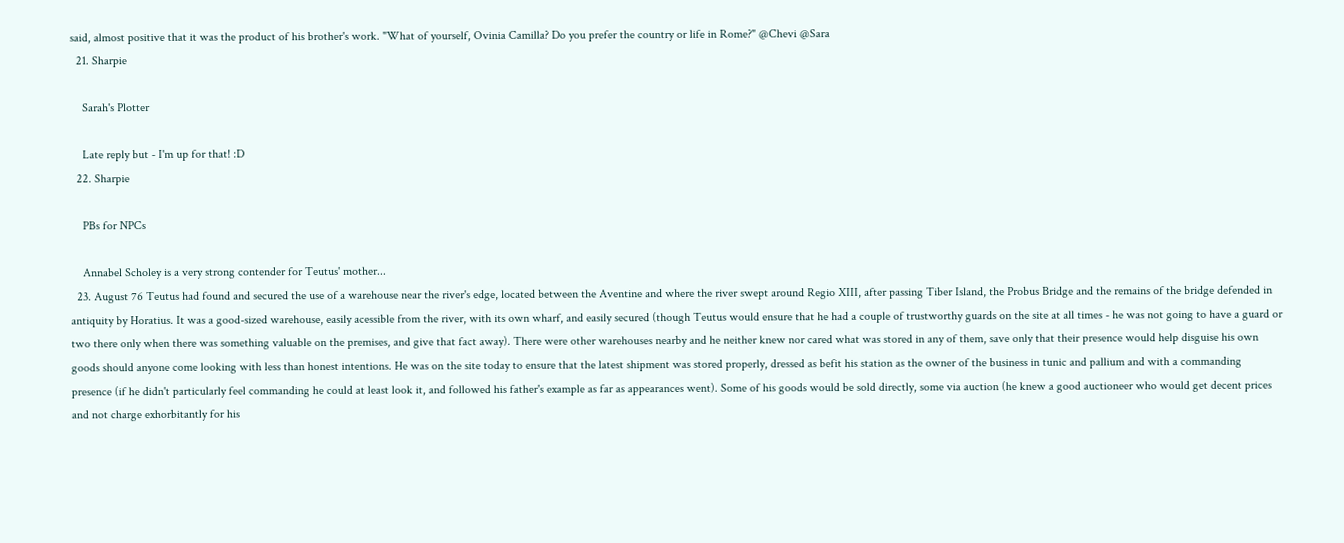said, almost positive that it was the product of his brother's work. "What of yourself, Ovinia Camilla? Do you prefer the country or life in Rome?" @Chevi @Sara
  21. Sharpie

    Sarah's Plotter

    Late reply but - I'm up for that! :D
  22. Sharpie

    PBs for NPCs

    Annabel Scholey is a very strong contender for Teutus' mother...
  23. August 76 Teutus had found and secured the use of a warehouse near the river's edge, located between the Aventine and where the river swept around Regio XIII, after passing Tiber Island, the Probus Bridge and the remains of the bridge defended in antiquity by Horatius. It was a good-sized warehouse, easily acessible from the river, with its own wharf, and easily secured (though Teutus would ensure that he had a couple of trustworthy guards on the site at all times - he was not going to have a guard or two there only when there was something valuable on the premises, and give that fact away). There were other warehouses nearby and he neither knew nor cared what was stored in any of them, save only that their presence would help disguise his own goods should anyone come looking with less than honest intentions. He was on the site today to ensure that the latest shipment was stored properly, dressed as befit his station as the owner of the business in tunic and pallium and with a commanding presence (if he didn't particularly feel commanding he could at least look it, and followed his father's example as far as appearances went). Some of his goods would be sold directly, some via auction (he knew a good auctioneer who would get decent prices and not charge exhorbitantly for his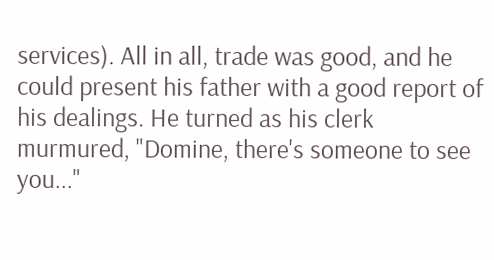services). All in all, trade was good, and he could present his father with a good report of his dealings. He turned as his clerk murmured, "Domine, there's someone to see you..."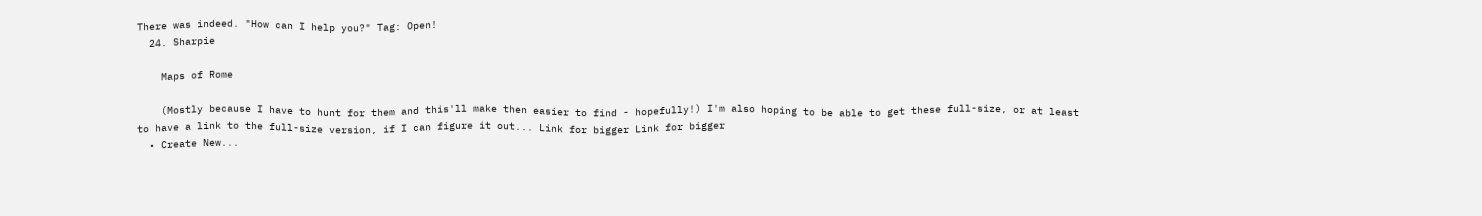There was indeed. "How can I help you?" Tag: Open!
  24. Sharpie

    Maps of Rome

    (Mostly because I have to hunt for them and this'll make then easier to find - hopefully!) I'm also hoping to be able to get these full-size, or at least to have a link to the full-size version, if I can figure it out... Link for bigger Link for bigger
  • Create New...